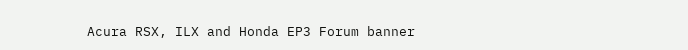Acura RSX, ILX and Honda EP3 Forum banner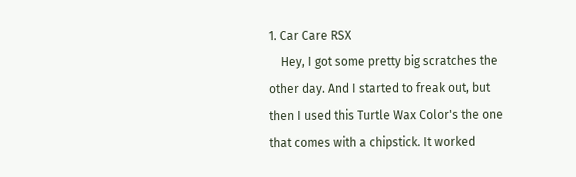1. Car Care RSX
    Hey, I got some pretty big scratches the other day. And I started to freak out, but then I used this Turtle Wax Color's the one that comes with a chipstick. It worked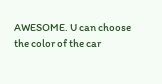AWESOME. U can choose the color of the car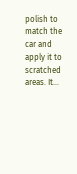polish to match the car and apply it to scratched areas. It...